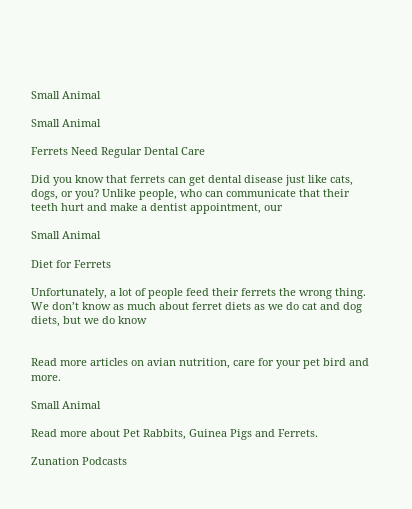Small Animal

Small Animal

Ferrets Need Regular Dental Care

Did you know that ferrets can get dental disease just like cats, dogs, or you? Unlike people, who can communicate that their teeth hurt and make a dentist appointment, our

Small Animal

Diet for Ferrets

Unfortunately, a lot of people feed their ferrets the wrong thing. We don’t know as much about ferret diets as we do cat and dog diets, but we do know


Read more articles on avian nutrition, care for your pet bird and more.

Small Animal

Read more about Pet Rabbits, Guinea Pigs and Ferrets.

Zunation Podcasts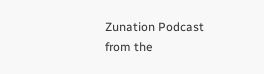Zunation Podcast from the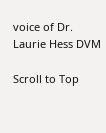voice of Dr. Laurie Hess DVM

Scroll to Top